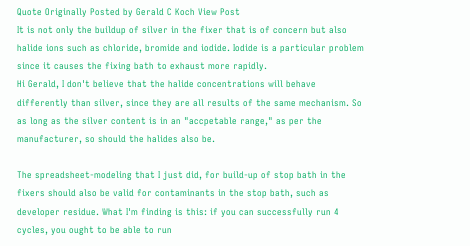Quote Originally Posted by Gerald C Koch View Post
It is not only the buildup of silver in the fixer that is of concern but also halide ions such as chloride, bromide and iodide. Iodide is a particular problem since it causes the fixing bath to exhaust more rapidly.
Hi Gerald, I don't believe that the halide concentrations will behave differently than silver, since they are all results of the same mechanism. So as long as the silver content is in an "accpetable range," as per the manufacturer, so should the halides also be.

The spreadsheet-modeling that I just did, for build-up of stop bath in the fixers should also be valid for contaminants in the stop bath, such as developer residue. What I'm finding is this: if you can successfully run 4 cycles, you ought to be able to run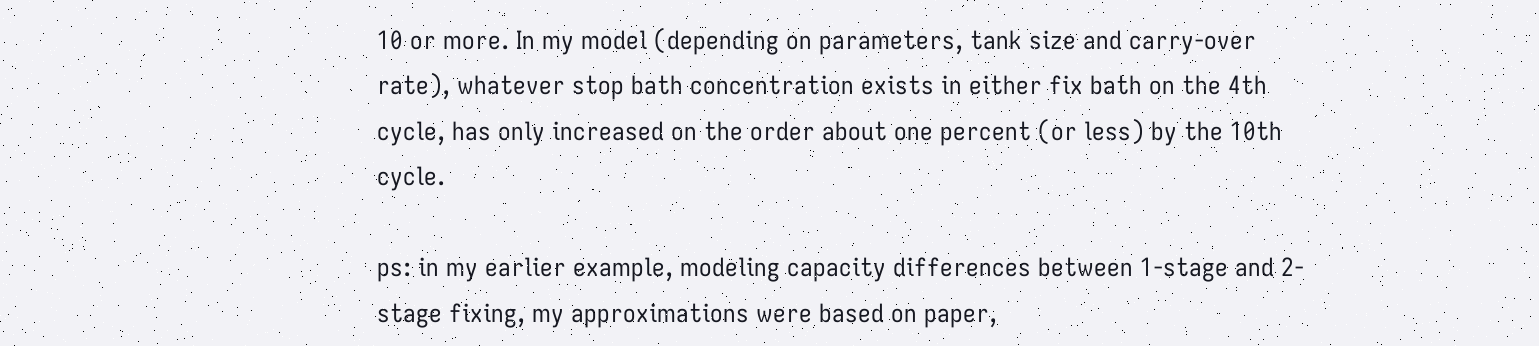10 or more. In my model (depending on parameters, tank size and carry-over rate), whatever stop bath concentration exists in either fix bath on the 4th cycle, has only increased on the order about one percent (or less) by the 10th cycle.

ps: in my earlier example, modeling capacity differences between 1-stage and 2-stage fixing, my approximations were based on paper,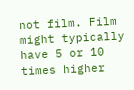not film. Film might typically have 5 or 10 times higher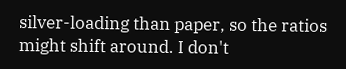silver-loading than paper, so the ratios might shift around. I don't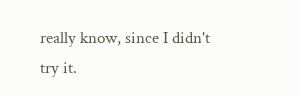really know, since I didn't try it.